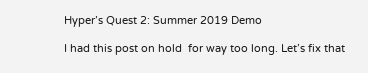Hyper’s Quest 2: Summer 2019 Demo

I had this post on hold  for way too long. Let’s fix that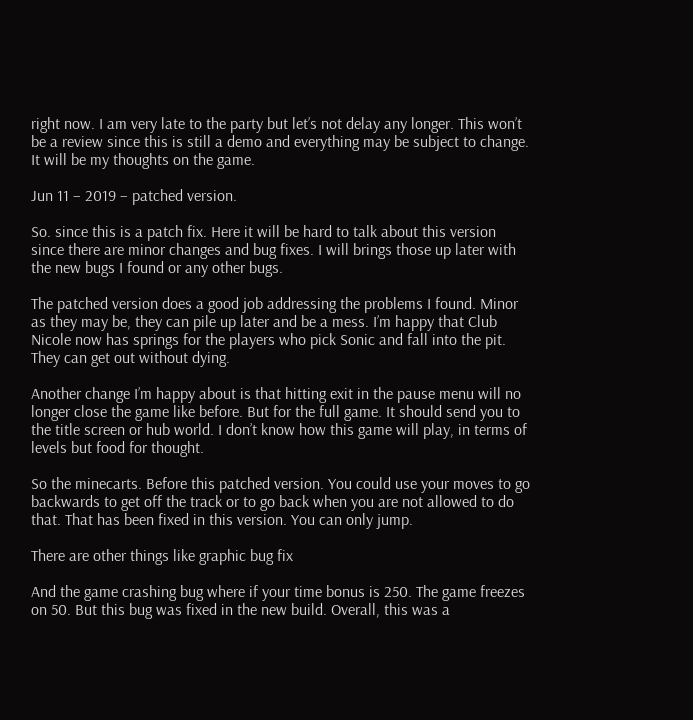right now. I am very late to the party but let’s not delay any longer. This won’t be a review since this is still a demo and everything may be subject to change. It will be my thoughts on the game.

Jun 11 – 2019 – patched version.

So. since this is a patch fix. Here it will be hard to talk about this version since there are minor changes and bug fixes. I will brings those up later with the new bugs I found or any other bugs.

The patched version does a good job addressing the problems I found. Minor as they may be, they can pile up later and be a mess. I’m happy that Club Nicole now has springs for the players who pick Sonic and fall into the pit. They can get out without dying.

Another change I’m happy about is that hitting exit in the pause menu will no longer close the game like before. But for the full game. It should send you to the title screen or hub world. I don’t know how this game will play, in terms of levels but food for thought.

So the minecarts. Before this patched version. You could use your moves to go backwards to get off the track or to go back when you are not allowed to do that. That has been fixed in this version. You can only jump.

There are other things like graphic bug fix

And the game crashing bug where if your time bonus is 250. The game freezes on 50. But this bug was fixed in the new build. Overall, this was a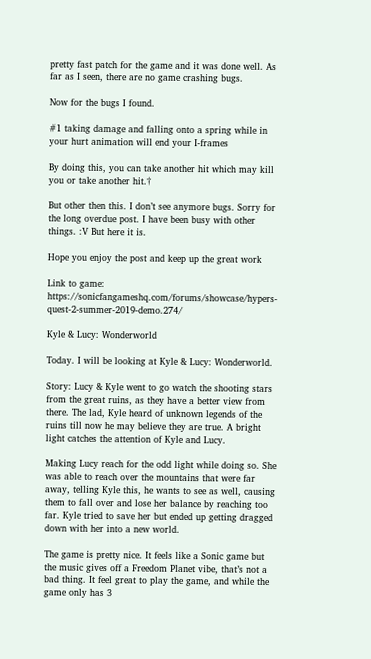pretty fast patch for the game and it was done well. As far as I seen, there are no game crashing bugs.

Now for the bugs I found.

#1 taking damage and falling onto a spring while in your hurt animation will end your I-frames

By doing this, you can take another hit which may kill you or take another hit.†

But other then this. I don’t see anymore bugs. Sorry for the long overdue post. I have been busy with other things. :V But here it is.

Hope you enjoy the post and keep up the great work

Link to game: https://sonicfangameshq.com/forums/showcase/hypers-quest-2-summer-2019-demo.274/

Kyle & Lucy: Wonderworld

Today. I will be looking at Kyle & Lucy: Wonderworld.

Story: Lucy & Kyle went to go watch the shooting stars from the great ruins, as they have a better view from there. The lad, Kyle heard of unknown legends of the ruins till now he may believe they are true. A bright light catches the attention of Kyle and Lucy.

Making Lucy reach for the odd light while doing so. She was able to reach over the mountains that were far away, telling Kyle this, he wants to see as well, causing them to fall over and lose her balance by reaching too far. Kyle tried to save her but ended up getting dragged down with her into a new world.

The game is pretty nice. It feels like a Sonic game but the music gives off a Freedom Planet vibe, that’s not a bad thing. It feel great to play the game, and while the game only has 3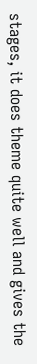stages, it does theme quite well and gives the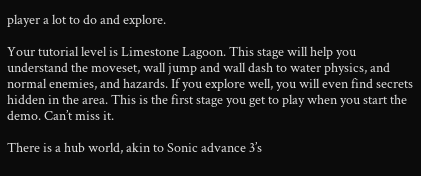player a lot to do and explore.

Your tutorial level is Limestone Lagoon. This stage will help you understand the moveset, wall jump and wall dash to water physics, and normal enemies, and hazards. If you explore well, you will even find secrets hidden in the area. This is the first stage you get to play when you start the demo. Can’t miss it.

There is a hub world, akin to Sonic advance 3’s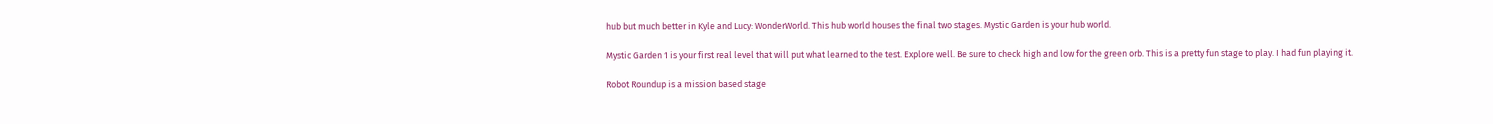hub but much better in Kyle and Lucy: WonderWorld. This hub world houses the final two stages. Mystic Garden is your hub world.

Mystic Garden 1 is your first real level that will put what learned to the test. Explore well. Be sure to check high and low for the green orb. This is a pretty fun stage to play. I had fun playing it.

Robot Roundup is a mission based stage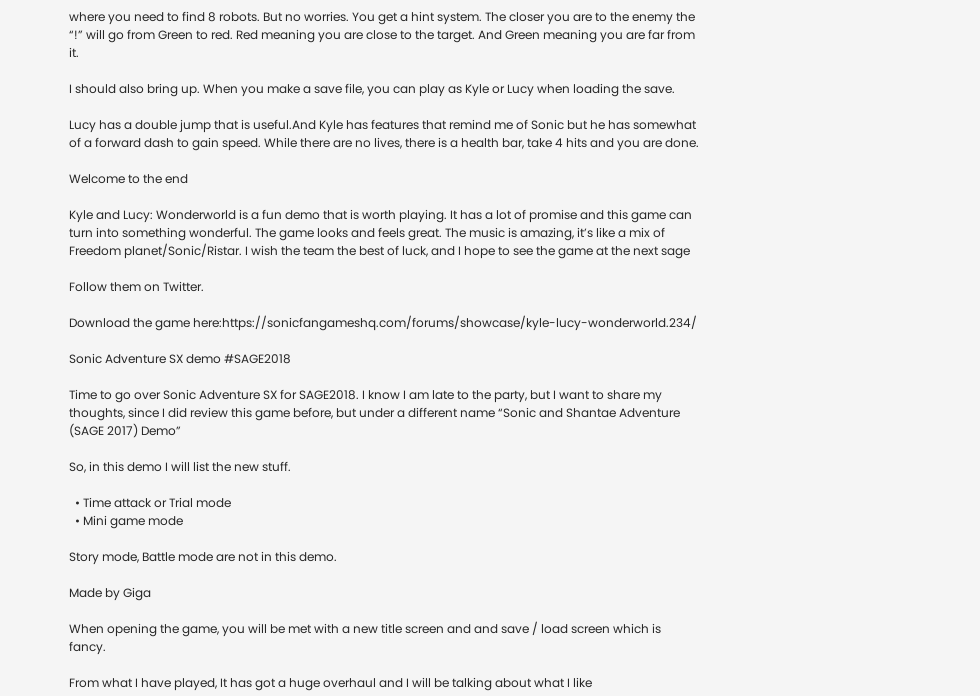where you need to find 8 robots. But no worries. You get a hint system. The closer you are to the enemy the “!” will go from Green to red. Red meaning you are close to the target. And Green meaning you are far from it.

I should also bring up. When you make a save file, you can play as Kyle or Lucy when loading the save.

Lucy has a double jump that is useful.And Kyle has features that remind me of Sonic but he has somewhat of a forward dash to gain speed. While there are no lives, there is a health bar, take 4 hits and you are done.

Welcome to the end

Kyle and Lucy: Wonderworld is a fun demo that is worth playing. It has a lot of promise and this game can turn into something wonderful. The game looks and feels great. The music is amazing, it’s like a mix of Freedom planet/Sonic/Ristar. I wish the team the best of luck, and I hope to see the game at the next sage

Follow them on Twitter.

Download the game here:https://sonicfangameshq.com/forums/showcase/kyle-lucy-wonderworld.234/

Sonic Adventure SX demo #SAGE2018

Time to go over Sonic Adventure SX for SAGE2018. I know I am late to the party, but I want to share my thoughts, since I did review this game before, but under a different name “Sonic and Shantae Adventure (SAGE 2017) Demo”

So, in this demo I will list the new stuff.

  • Time attack or Trial mode
  • Mini game mode

Story mode, Battle mode are not in this demo.

Made by Giga

When opening the game, you will be met with a new title screen and and save / load screen which is fancy.

From what I have played, It has got a huge overhaul and I will be talking about what I like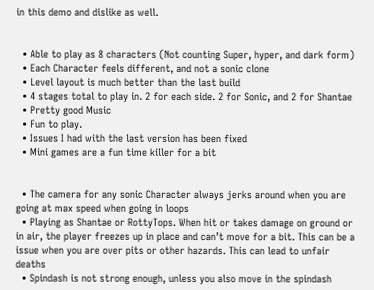in this demo and dislike as well.


  • Able to play as 8 characters (Not counting Super, hyper, and dark form)
  • Each Character feels different, and not a sonic clone
  • Level layout is much better than the last build
  • 4 stages total to play in. 2 for each side. 2 for Sonic, and 2 for Shantae
  • Pretty good Music
  • Fun to play.
  • Issues I had with the last version has been fixed
  • Mini games are a fun time killer for a bit


  • The camera for any sonic Character always jerks around when you are going at max speed when going in loops
  • Playing as Shantae or RottyTops. When hit or takes damage on ground or in air, the player freezes up in place and can’t move for a bit. This can be a issue when you are over pits or other hazards. This can lead to unfair deaths
  • Spindash is not strong enough, unless you also move in the spindash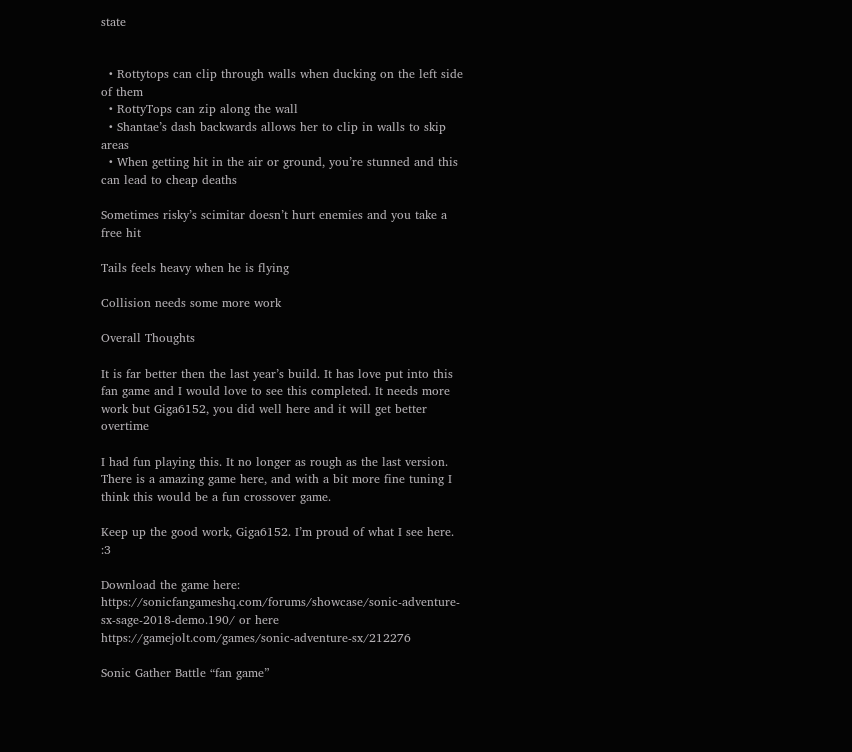state


  • Rottytops can clip through walls when ducking on the left side of them
  • RottyTops can zip along the wall
  • Shantae’s dash backwards allows her to clip in walls to skip areas
  • When getting hit in the air or ground, you’re stunned and this can lead to cheap deaths

Sometimes risky’s scimitar doesn’t hurt enemies and you take a free hit

Tails feels heavy when he is flying

Collision needs some more work

Overall Thoughts

It is far better then the last year’s build. It has love put into this fan game and I would love to see this completed. It needs more work but Giga6152, you did well here and it will get better overtime

I had fun playing this. It no longer as rough as the last version. There is a amazing game here, and with a bit more fine tuning I think this would be a fun crossover game.

Keep up the good work, Giga6152. I’m proud of what I see here. :3

Download the game here: https://sonicfangameshq.com/forums/showcase/sonic-adventure-sx-sage-2018-demo.190/ or here https://gamejolt.com/games/sonic-adventure-sx/212276

Sonic Gather Battle “fan game”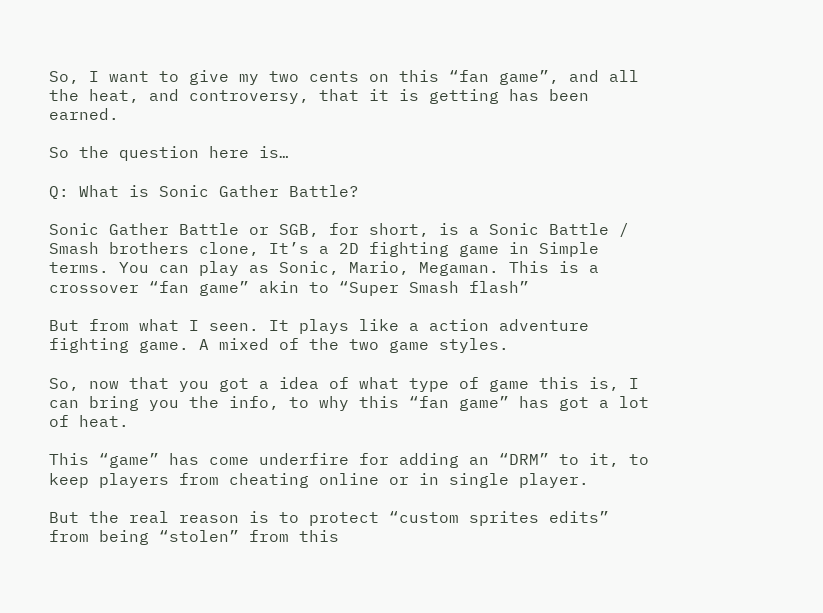So, I want to give my two cents on this “fan game”, and all the heat, and controversy, that it is getting has been earned.

So the question here is…

Q: What is Sonic Gather Battle?

Sonic Gather Battle or SGB, for short, is a Sonic Battle / Smash brothers clone, It’s a 2D fighting game in Simple terms. You can play as Sonic, Mario, Megaman. This is a crossover “fan game” akin to “Super Smash flash”

But from what I seen. It plays like a action adventure fighting game. A mixed of the two game styles.

So, now that you got a idea of what type of game this is, I can bring you the info, to why this “fan game” has got a lot of heat.

This “game” has come underfire for adding an “DRM” to it, to keep players from cheating online or in single player.

But the real reason is to protect “custom sprites edits” from being “stolen” from this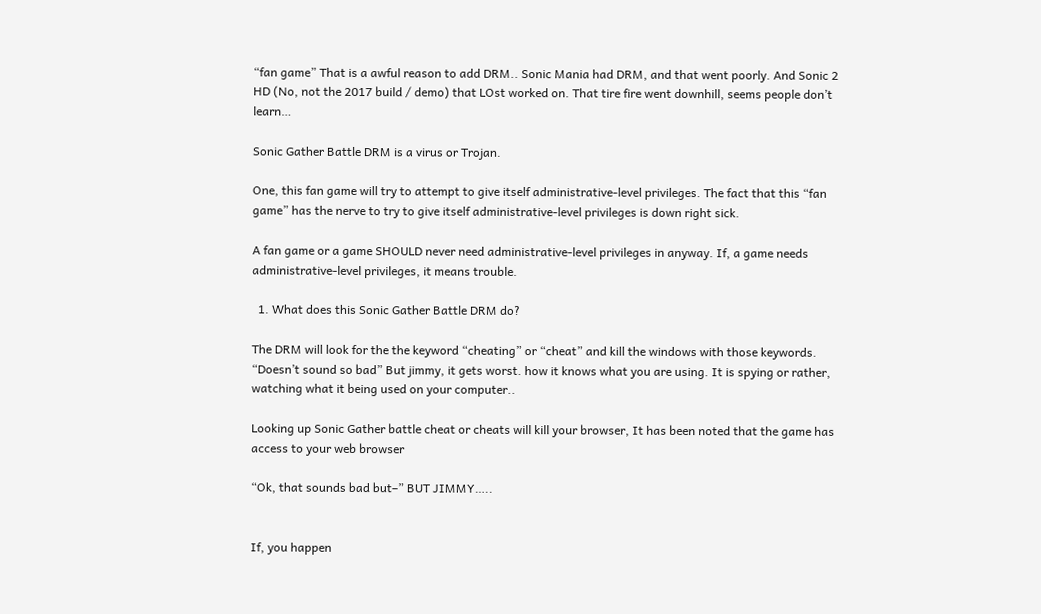“fan game” That is a awful reason to add DRM.. Sonic Mania had DRM, and that went poorly. And Sonic 2 HD (No, not the 2017 build / demo) that LOst worked on. That tire fire went downhill, seems people don’t learn…

Sonic Gather Battle DRM is a virus or Trojan.

One, this fan game will try to attempt to give itself administrative-level privileges. The fact that this “fan game” has the nerve to try to give itself administrative-level privileges is down right sick.

A fan game or a game SHOULD never need administrative-level privileges in anyway. If, a game needs administrative-level privileges, it means trouble.

  1. What does this Sonic Gather Battle DRM do?

The DRM will look for the the keyword “cheating” or “cheat” and kill the windows with those keywords. “Doesn’t sound so bad” But jimmy, it gets worst. how it knows what you are using. It is spying or rather, watching what it being used on your computer..

Looking up Sonic Gather battle cheat or cheats will kill your browser, It has been noted that the game has access to your web browser

“Ok, that sounds bad but–” BUT JIMMY…..


If, you happen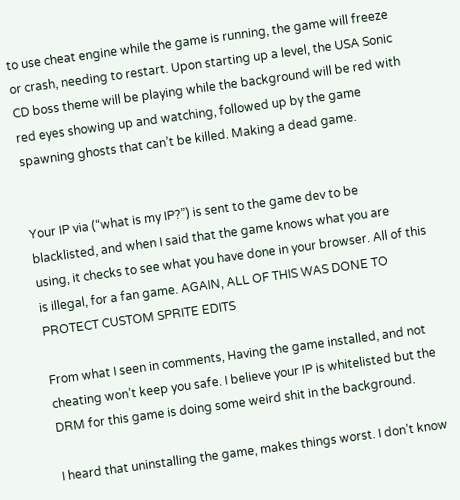to use cheat engine while the game is running, the game will freeze or crash, needing to restart. Upon starting up a level, the USA Sonic CD boss theme will be playing while the background will be red with red eyes showing up and watching, followed up by the game spawning ghosts that can’t be killed. Making a dead game.


Your IP via (“what is my IP?”) is sent to the game dev to be blacklisted, and when I said that the game knows what you are using, it checks to see what you have done in your browser. All of this is illegal, for a fan game. AGAIN, ALL OF THIS WAS DONE TO PROTECT CUSTOM SPRITE EDITS

From what I seen in comments, Having the game installed, and not cheating won’t keep you safe. I believe your IP is whitelisted but the DRM for this game is doing some weird shit in the background.

I heard that uninstalling the game, makes things worst. I don’t know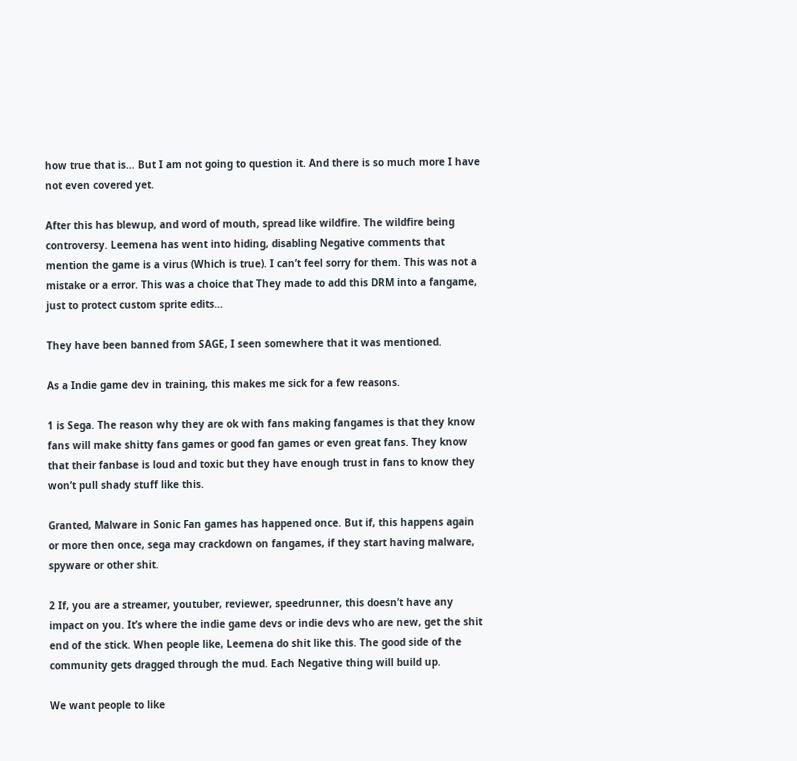how true that is… But I am not going to question it. And there is so much more I have not even covered yet.

After this has blewup, and word of mouth, spread like wildfire. The wildfire being controversy. Leemena has went into hiding, disabling Negative comments that mention the game is a virus (Which is true). I can’t feel sorry for them. This was not a mistake or a error. This was a choice that They made to add this DRM into a fangame, just to protect custom sprite edits…

They have been banned from SAGE, I seen somewhere that it was mentioned.

As a Indie game dev in training, this makes me sick for a few reasons.

1 is Sega. The reason why they are ok with fans making fangames is that they know fans will make shitty fans games or good fan games or even great fans. They know that their fanbase is loud and toxic but they have enough trust in fans to know they won’t pull shady stuff like this.

Granted, Malware in Sonic Fan games has happened once. But if, this happens again or more then once, sega may crackdown on fangames, if they start having malware, spyware or other shit.

2 If, you are a streamer, youtuber, reviewer, speedrunner, this doesn’t have any impact on you. It’s where the indie game devs or indie devs who are new, get the shit end of the stick. When people like, Leemena do shit like this. The good side of the community gets dragged through the mud. Each Negative thing will build up.

We want people to like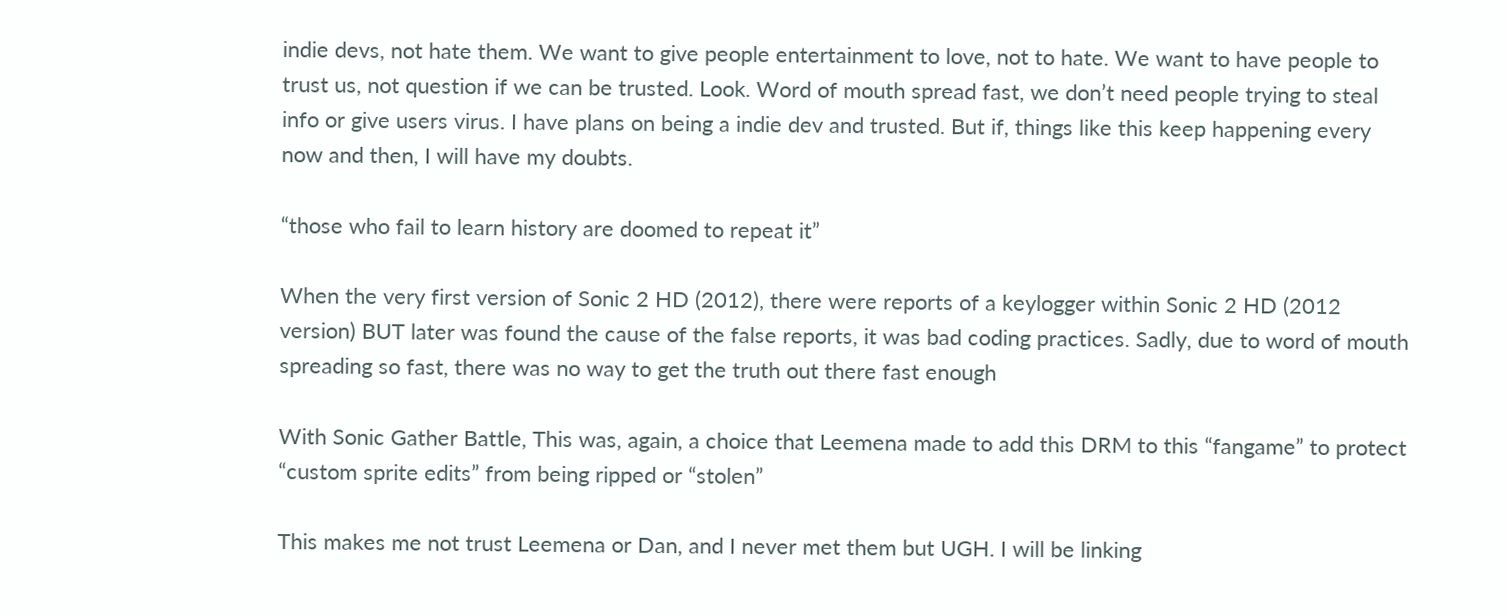indie devs, not hate them. We want to give people entertainment to love, not to hate. We want to have people to trust us, not question if we can be trusted. Look. Word of mouth spread fast, we don’t need people trying to steal info or give users virus. I have plans on being a indie dev and trusted. But if, things like this keep happening every now and then, I will have my doubts.

“those who fail to learn history are doomed to repeat it”

When the very first version of Sonic 2 HD (2012), there were reports of a keylogger within Sonic 2 HD (2012 version) BUT later was found the cause of the false reports, it was bad coding practices. Sadly, due to word of mouth spreading so fast, there was no way to get the truth out there fast enough

With Sonic Gather Battle, This was, again, a choice that Leemena made to add this DRM to this “fangame” to protect “custom sprite edits” from being ripped or “stolen”

This makes me not trust Leemena or Dan, and I never met them but UGH. I will be linking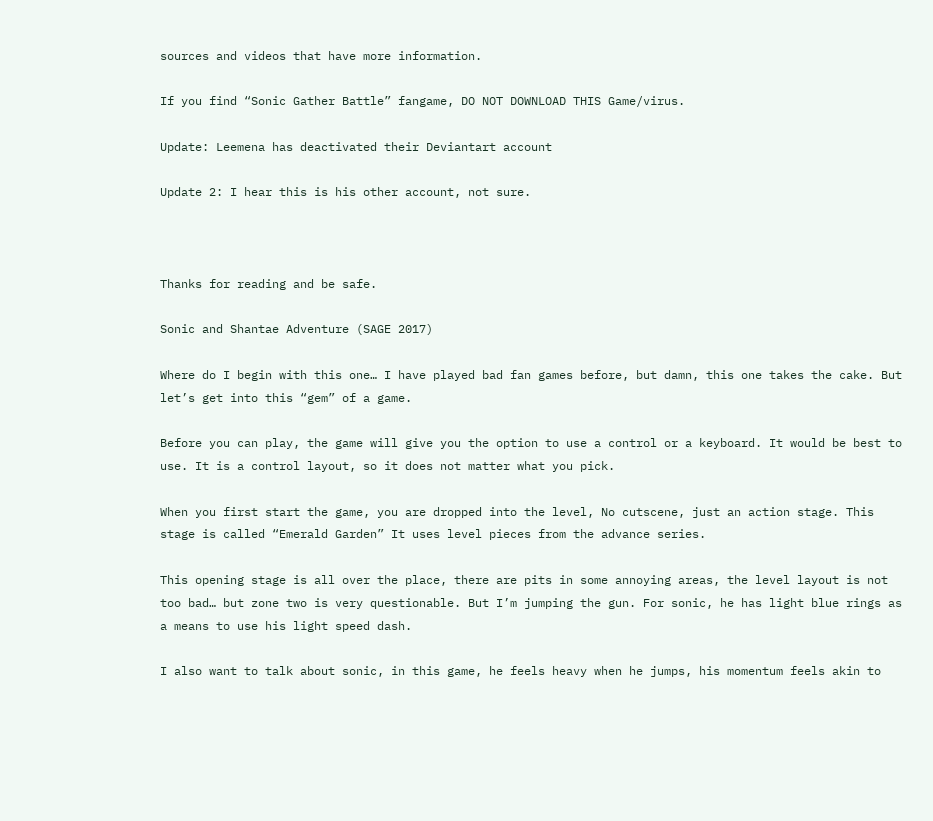sources and videos that have more information.

If you find “Sonic Gather Battle” fangame, DO NOT DOWNLOAD THIS Game/virus.

Update: Leemena has deactivated their Deviantart account

Update 2: I hear this is his other account, not sure.



Thanks for reading and be safe.

Sonic and Shantae Adventure (SAGE 2017)

Where do I begin with this one… I have played bad fan games before, but damn, this one takes the cake. But let’s get into this “gem” of a game.

Before you can play, the game will give you the option to use a control or a keyboard. It would be best to use. It is a control layout, so it does not matter what you pick.

When you first start the game, you are dropped into the level, No cutscene, just an action stage. This stage is called “Emerald Garden” It uses level pieces from the advance series.

This opening stage is all over the place, there are pits in some annoying areas, the level layout is not too bad… but zone two is very questionable. But I’m jumping the gun. For sonic, he has light blue rings as a means to use his light speed dash.

I also want to talk about sonic, in this game, he feels heavy when he jumps, his momentum feels akin to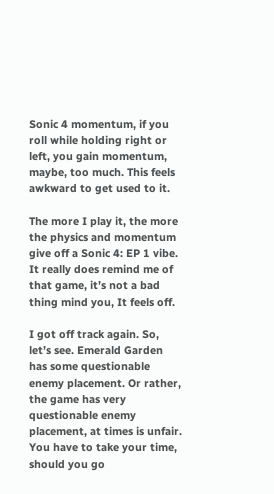Sonic 4 momentum, if you roll while holding right or left, you gain momentum, maybe, too much. This feels awkward to get used to it.

The more I play it, the more the physics and momentum give off a Sonic 4: EP 1 vibe. It really does remind me of that game, it’s not a bad thing mind you, It feels off.

I got off track again. So, let’s see. Emerald Garden has some questionable enemy placement. Or rather, the game has very questionable enemy placement, at times is unfair. You have to take your time, should you go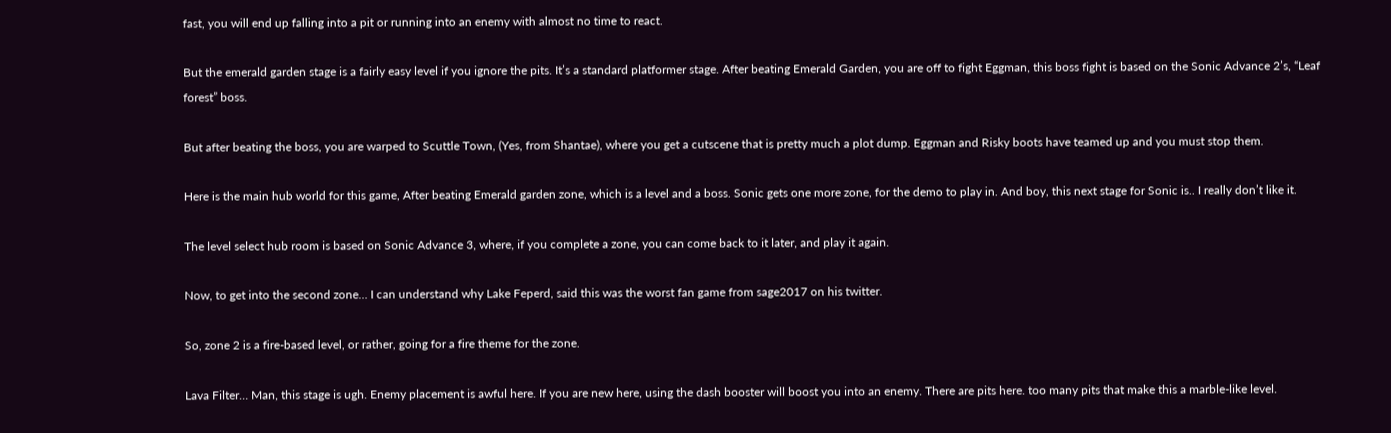fast, you will end up falling into a pit or running into an enemy with almost no time to react.

But the emerald garden stage is a fairly easy level if you ignore the pits. It’s a standard platformer stage. After beating Emerald Garden, you are off to fight Eggman, this boss fight is based on the Sonic Advance 2’s, “Leaf forest” boss.

But after beating the boss, you are warped to Scuttle Town, (Yes, from Shantae), where you get a cutscene that is pretty much a plot dump. Eggman and Risky boots have teamed up and you must stop them.

Here is the main hub world for this game, After beating Emerald garden zone, which is a level and a boss. Sonic gets one more zone, for the demo to play in. And boy, this next stage for Sonic is.. I really don’t like it.

The level select hub room is based on Sonic Advance 3, where, if you complete a zone, you can come back to it later, and play it again.

Now, to get into the second zone… I can understand why Lake Feperd, said this was the worst fan game from sage2017 on his twitter.

So, zone 2 is a fire-based level, or rather, going for a fire theme for the zone.

Lava Filter… Man, this stage is ugh. Enemy placement is awful here. If you are new here, using the dash booster will boost you into an enemy. There are pits here. too many pits that make this a marble-like level.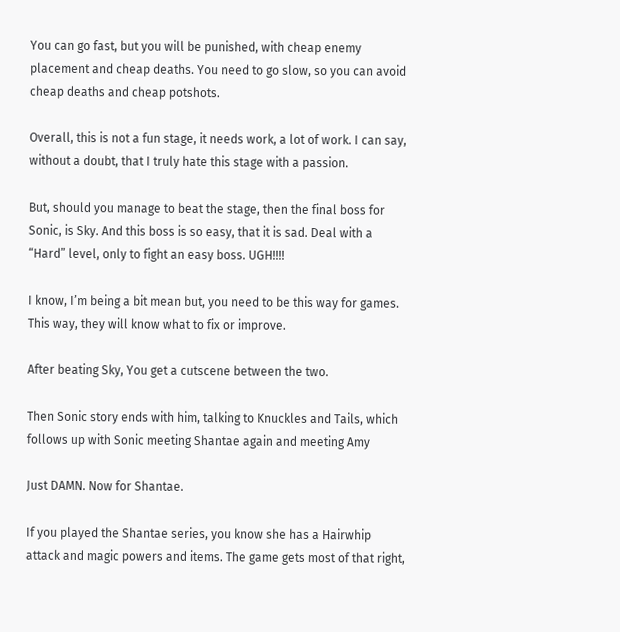You can go fast, but you will be punished, with cheap enemy placement and cheap deaths. You need to go slow, so you can avoid cheap deaths and cheap potshots.

Overall, this is not a fun stage, it needs work, a lot of work. I can say, without a doubt, that I truly hate this stage with a passion.

But, should you manage to beat the stage, then the final boss for Sonic, is Sky. And this boss is so easy, that it is sad. Deal with a “Hard” level, only to fight an easy boss. UGH!!!!

I know, I’m being a bit mean but, you need to be this way for games. This way, they will know what to fix or improve.

After beating Sky, You get a cutscene between the two.

Then Sonic story ends with him, talking to Knuckles and Tails, which follows up with Sonic meeting Shantae again and meeting Amy

Just DAMN. Now for Shantae.

If you played the Shantae series, you know she has a Hairwhip attack and magic powers and items. The game gets most of that right,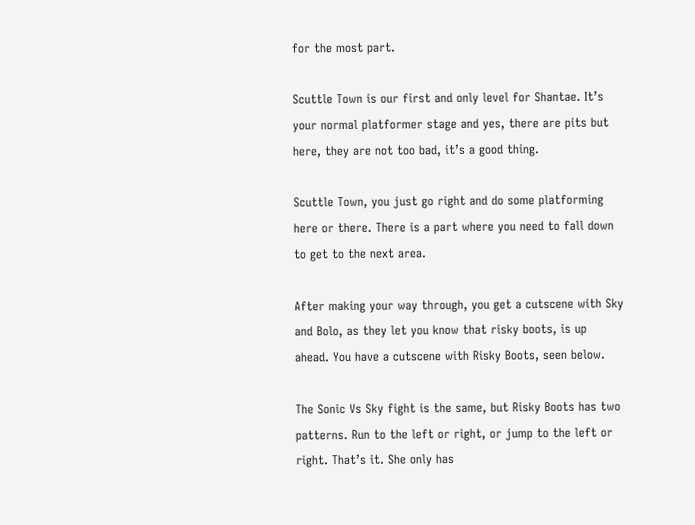for the most part.

Scuttle Town is our first and only level for Shantae. It’s your normal platformer stage and yes, there are pits but here, they are not too bad, it’s a good thing.

Scuttle Town, you just go right and do some platforming here or there. There is a part where you need to fall down to get to the next area.

After making your way through, you get a cutscene with Sky and Bolo, as they let you know that risky boots, is up ahead. You have a cutscene with Risky Boots, seen below.

The Sonic Vs Sky fight is the same, but Risky Boots has two patterns. Run to the left or right, or jump to the left or right. That’s it. She only has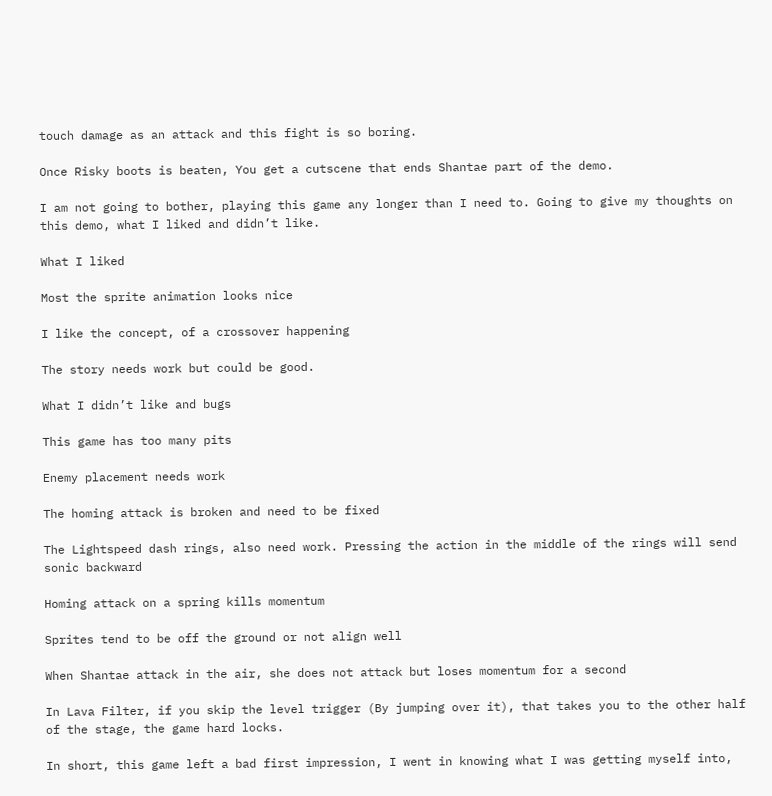touch damage as an attack and this fight is so boring.

Once Risky boots is beaten, You get a cutscene that ends Shantae part of the demo.

I am not going to bother, playing this game any longer than I need to. Going to give my thoughts on this demo, what I liked and didn’t like.

What I liked

Most the sprite animation looks nice

I like the concept, of a crossover happening

The story needs work but could be good.

What I didn’t like and bugs

This game has too many pits

Enemy placement needs work

The homing attack is broken and need to be fixed

The Lightspeed dash rings, also need work. Pressing the action in the middle of the rings will send sonic backward

Homing attack on a spring kills momentum

Sprites tend to be off the ground or not align well

When Shantae attack in the air, she does not attack but loses momentum for a second

In Lava Filter, if you skip the level trigger (By jumping over it), that takes you to the other half of the stage, the game hard locks.

In short, this game left a bad first impression, I went in knowing what I was getting myself into,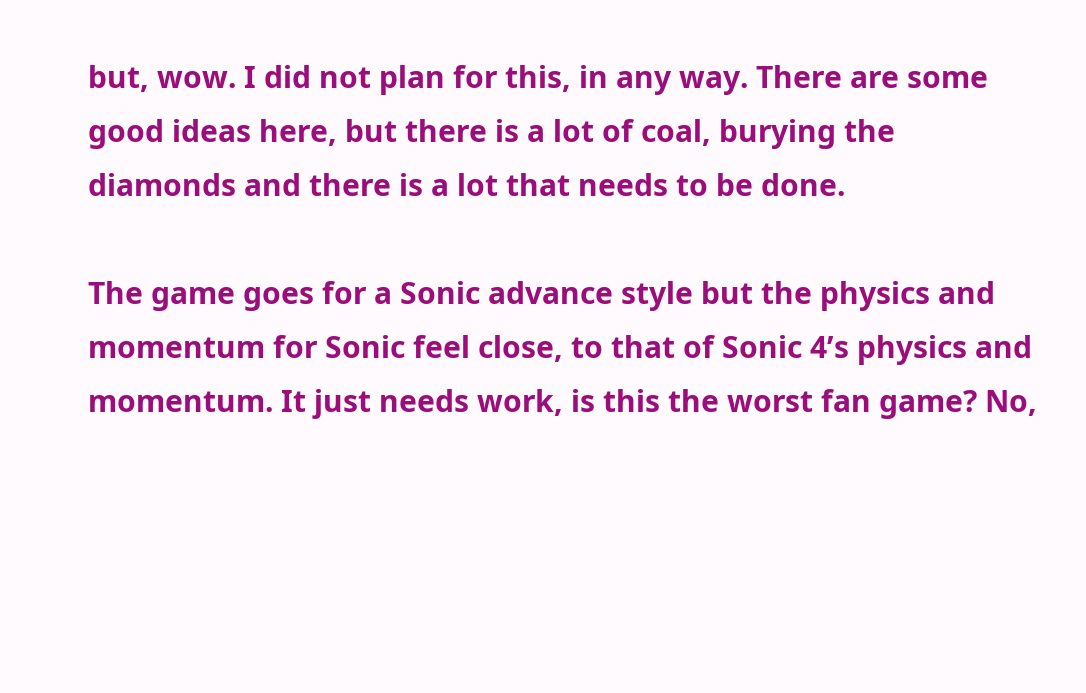but, wow. I did not plan for this, in any way. There are some good ideas here, but there is a lot of coal, burying the diamonds and there is a lot that needs to be done.

The game goes for a Sonic advance style but the physics and momentum for Sonic feel close, to that of Sonic 4’s physics and momentum. It just needs work, is this the worst fan game? No,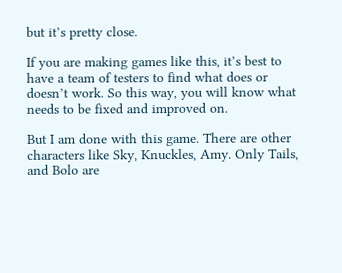but it’s pretty close.

If you are making games like this, it’s best to have a team of testers to find what does or doesn’t work. So this way, you will know what needs to be fixed and improved on.

But I am done with this game. There are other characters like Sky, Knuckles, Amy. Only Tails, and Bolo are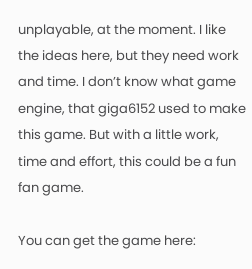unplayable, at the moment. I like the ideas here, but they need work and time. I don’t know what game engine, that giga6152 used to make this game. But with a little work, time and effort, this could be a fun fan game.

You can get the game here: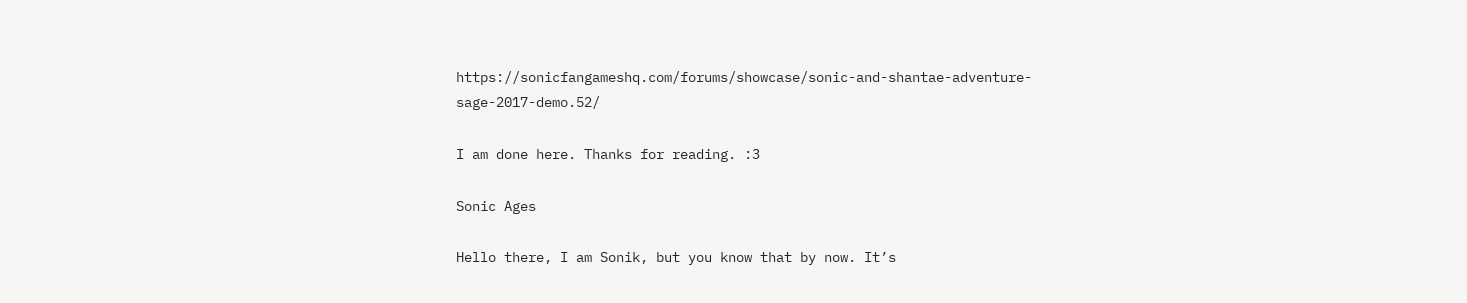https://sonicfangameshq.com/forums/showcase/sonic-and-shantae-adventure-sage-2017-demo.52/

I am done here. Thanks for reading. :3

Sonic Ages

Hello there, I am Sonik, but you know that by now. It’s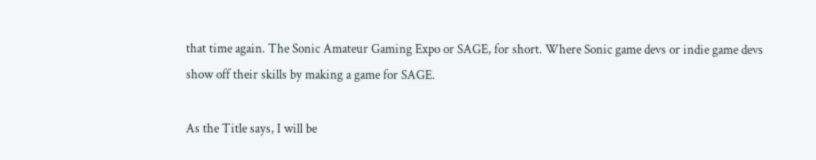that time again. The Sonic Amateur Gaming Expo or SAGE, for short. Where Sonic game devs or indie game devs show off their skills by making a game for SAGE.

As the Title says, I will be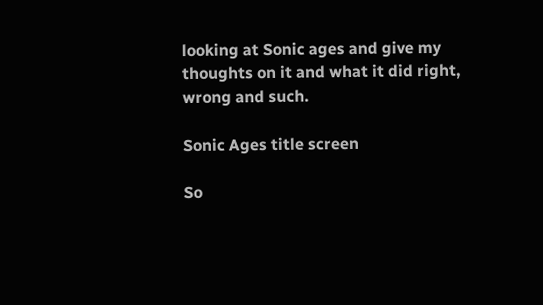looking at Sonic ages and give my thoughts on it and what it did right, wrong and such.

Sonic Ages title screen

So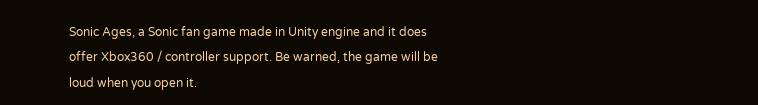Sonic Ages, a Sonic fan game made in Unity engine and it does offer Xbox360 / controller support. Be warned, the game will be loud when you open it.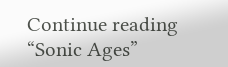Continue reading “Sonic Ages”